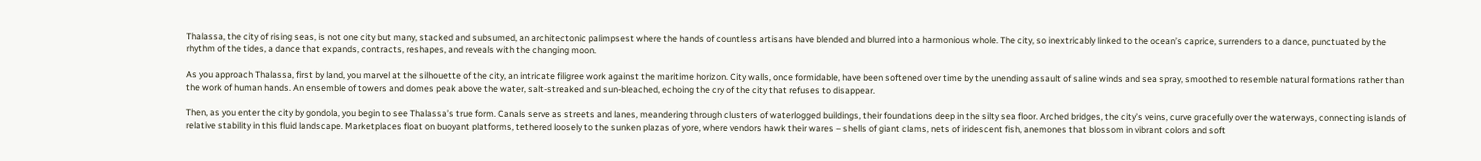Thalassa, the city of rising seas, is not one city but many, stacked and subsumed, an architectonic palimpsest where the hands of countless artisans have blended and blurred into a harmonious whole. The city, so inextricably linked to the ocean’s caprice, surrenders to a dance, punctuated by the rhythm of the tides, a dance that expands, contracts, reshapes, and reveals with the changing moon.

As you approach Thalassa, first by land, you marvel at the silhouette of the city, an intricate filigree work against the maritime horizon. City walls, once formidable, have been softened over time by the unending assault of saline winds and sea spray, smoothed to resemble natural formations rather than the work of human hands. An ensemble of towers and domes peak above the water, salt-streaked and sun-bleached, echoing the cry of the city that refuses to disappear.

Then, as you enter the city by gondola, you begin to see Thalassa’s true form. Canals serve as streets and lanes, meandering through clusters of waterlogged buildings, their foundations deep in the silty sea floor. Arched bridges, the city’s veins, curve gracefully over the waterways, connecting islands of relative stability in this fluid landscape. Marketplaces float on buoyant platforms, tethered loosely to the sunken plazas of yore, where vendors hawk their wares – shells of giant clams, nets of iridescent fish, anemones that blossom in vibrant colors and soft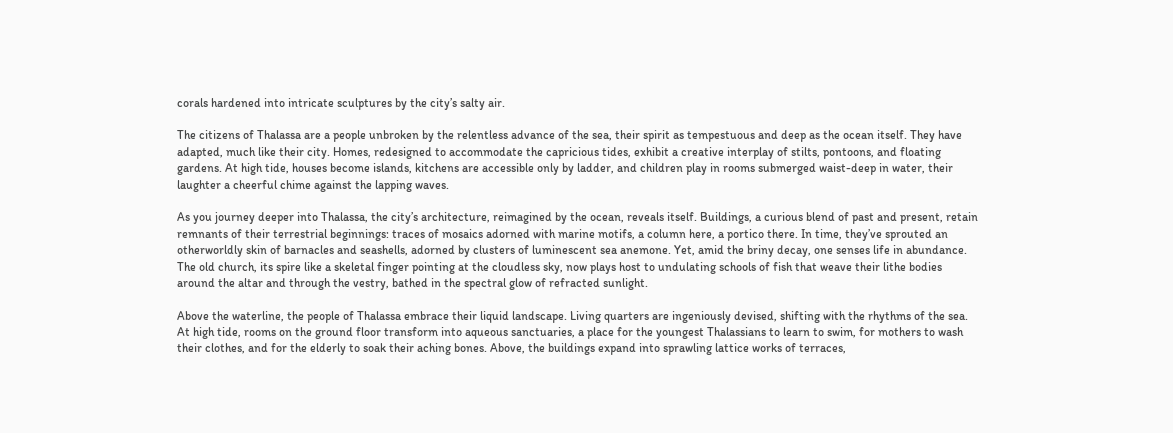corals hardened into intricate sculptures by the city’s salty air.

The citizens of Thalassa are a people unbroken by the relentless advance of the sea, their spirit as tempestuous and deep as the ocean itself. They have adapted, much like their city. Homes, redesigned to accommodate the capricious tides, exhibit a creative interplay of stilts, pontoons, and floating gardens. At high tide, houses become islands, kitchens are accessible only by ladder, and children play in rooms submerged waist-deep in water, their laughter a cheerful chime against the lapping waves.

As you journey deeper into Thalassa, the city’s architecture, reimagined by the ocean, reveals itself. Buildings, a curious blend of past and present, retain remnants of their terrestrial beginnings: traces of mosaics adorned with marine motifs, a column here, a portico there. In time, they’ve sprouted an otherworldly skin of barnacles and seashells, adorned by clusters of luminescent sea anemone. Yet, amid the briny decay, one senses life in abundance. The old church, its spire like a skeletal finger pointing at the cloudless sky, now plays host to undulating schools of fish that weave their lithe bodies around the altar and through the vestry, bathed in the spectral glow of refracted sunlight.

Above the waterline, the people of Thalassa embrace their liquid landscape. Living quarters are ingeniously devised, shifting with the rhythms of the sea. At high tide, rooms on the ground floor transform into aqueous sanctuaries, a place for the youngest Thalassians to learn to swim, for mothers to wash their clothes, and for the elderly to soak their aching bones. Above, the buildings expand into sprawling lattice works of terraces,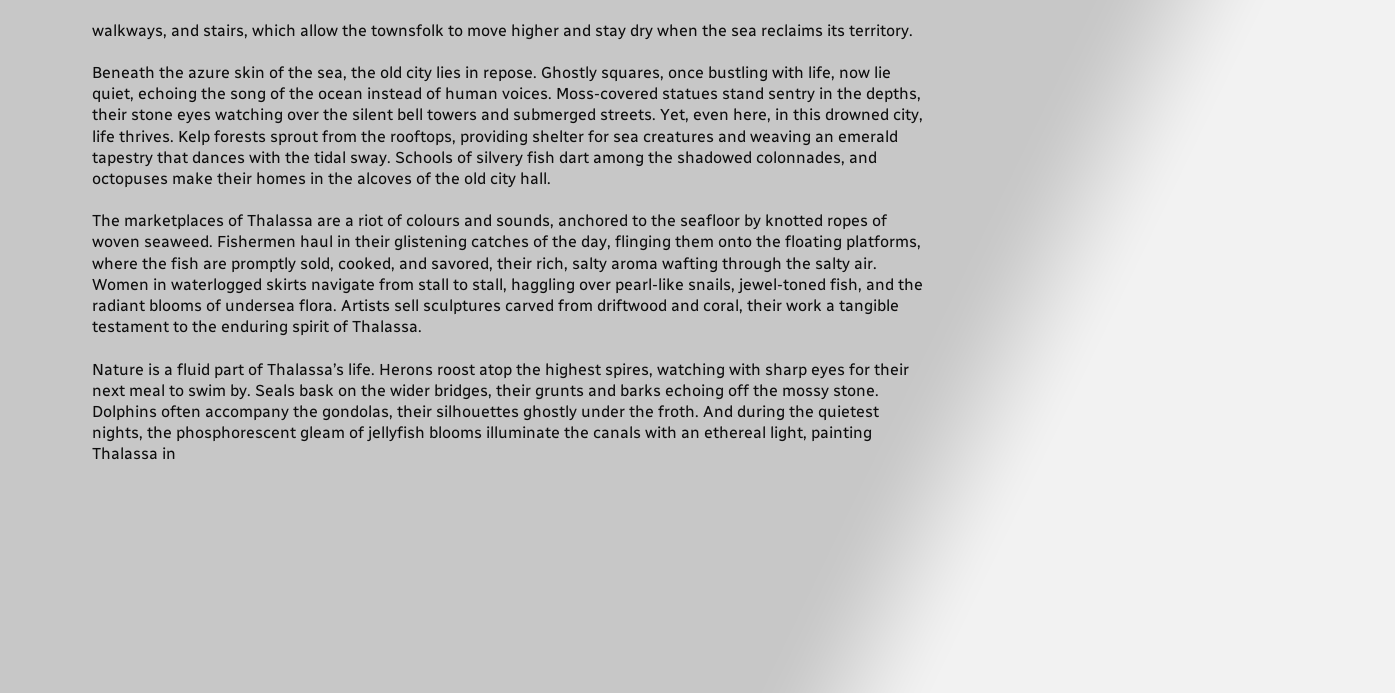walkways, and stairs, which allow the townsfolk to move higher and stay dry when the sea reclaims its territory.

Beneath the azure skin of the sea, the old city lies in repose. Ghostly squares, once bustling with life, now lie quiet, echoing the song of the ocean instead of human voices. Moss-covered statues stand sentry in the depths, their stone eyes watching over the silent bell towers and submerged streets. Yet, even here, in this drowned city, life thrives. Kelp forests sprout from the rooftops, providing shelter for sea creatures and weaving an emerald tapestry that dances with the tidal sway. Schools of silvery fish dart among the shadowed colonnades, and octopuses make their homes in the alcoves of the old city hall.

The marketplaces of Thalassa are a riot of colours and sounds, anchored to the seafloor by knotted ropes of woven seaweed. Fishermen haul in their glistening catches of the day, flinging them onto the floating platforms, where the fish are promptly sold, cooked, and savored, their rich, salty aroma wafting through the salty air. Women in waterlogged skirts navigate from stall to stall, haggling over pearl-like snails, jewel-toned fish, and the radiant blooms of undersea flora. Artists sell sculptures carved from driftwood and coral, their work a tangible testament to the enduring spirit of Thalassa.

Nature is a fluid part of Thalassa’s life. Herons roost atop the highest spires, watching with sharp eyes for their next meal to swim by. Seals bask on the wider bridges, their grunts and barks echoing off the mossy stone. Dolphins often accompany the gondolas, their silhouettes ghostly under the froth. And during the quietest nights, the phosphorescent gleam of jellyfish blooms illuminate the canals with an ethereal light, painting Thalassa in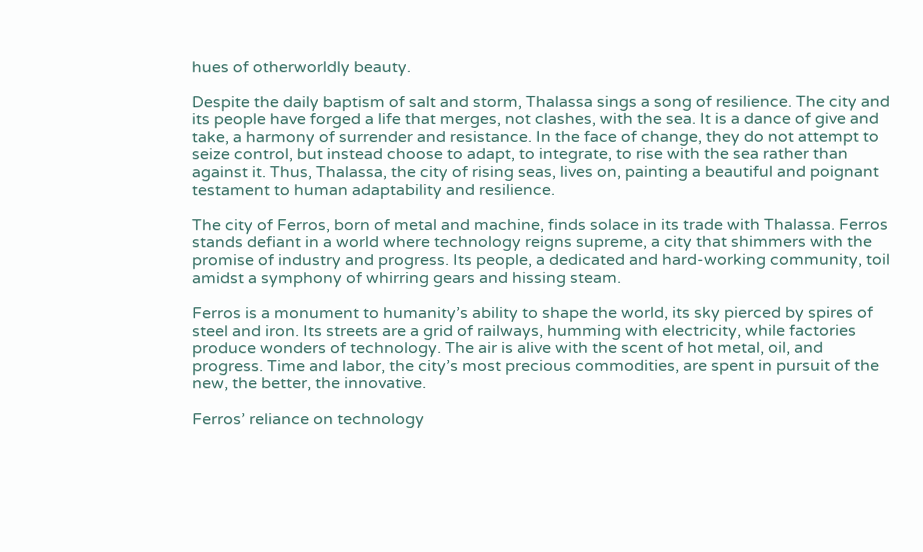hues of otherworldly beauty.

Despite the daily baptism of salt and storm, Thalassa sings a song of resilience. The city and its people have forged a life that merges, not clashes, with the sea. It is a dance of give and take, a harmony of surrender and resistance. In the face of change, they do not attempt to seize control, but instead choose to adapt, to integrate, to rise with the sea rather than against it. Thus, Thalassa, the city of rising seas, lives on, painting a beautiful and poignant testament to human adaptability and resilience.

The city of Ferros, born of metal and machine, finds solace in its trade with Thalassa. Ferros stands defiant in a world where technology reigns supreme, a city that shimmers with the promise of industry and progress. Its people, a dedicated and hard-working community, toil amidst a symphony of whirring gears and hissing steam.

Ferros is a monument to humanity’s ability to shape the world, its sky pierced by spires of steel and iron. Its streets are a grid of railways, humming with electricity, while factories produce wonders of technology. The air is alive with the scent of hot metal, oil, and progress. Time and labor, the city’s most precious commodities, are spent in pursuit of the new, the better, the innovative.

Ferros’ reliance on technology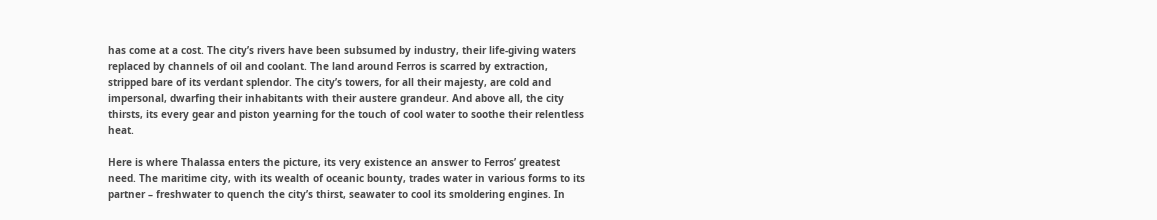has come at a cost. The city’s rivers have been subsumed by industry, their life-giving waters replaced by channels of oil and coolant. The land around Ferros is scarred by extraction, stripped bare of its verdant splendor. The city’s towers, for all their majesty, are cold and impersonal, dwarfing their inhabitants with their austere grandeur. And above all, the city thirsts, its every gear and piston yearning for the touch of cool water to soothe their relentless heat.

Here is where Thalassa enters the picture, its very existence an answer to Ferros’ greatest need. The maritime city, with its wealth of oceanic bounty, trades water in various forms to its partner – freshwater to quench the city’s thirst, seawater to cool its smoldering engines. In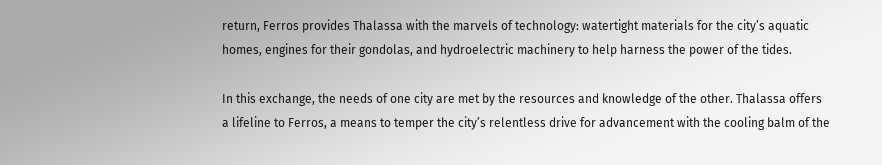return, Ferros provides Thalassa with the marvels of technology: watertight materials for the city’s aquatic homes, engines for their gondolas, and hydroelectric machinery to help harness the power of the tides.

In this exchange, the needs of one city are met by the resources and knowledge of the other. Thalassa offers a lifeline to Ferros, a means to temper the city’s relentless drive for advancement with the cooling balm of the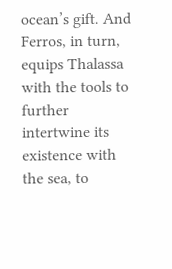ocean’s gift. And Ferros, in turn, equips Thalassa with the tools to further intertwine its existence with the sea, to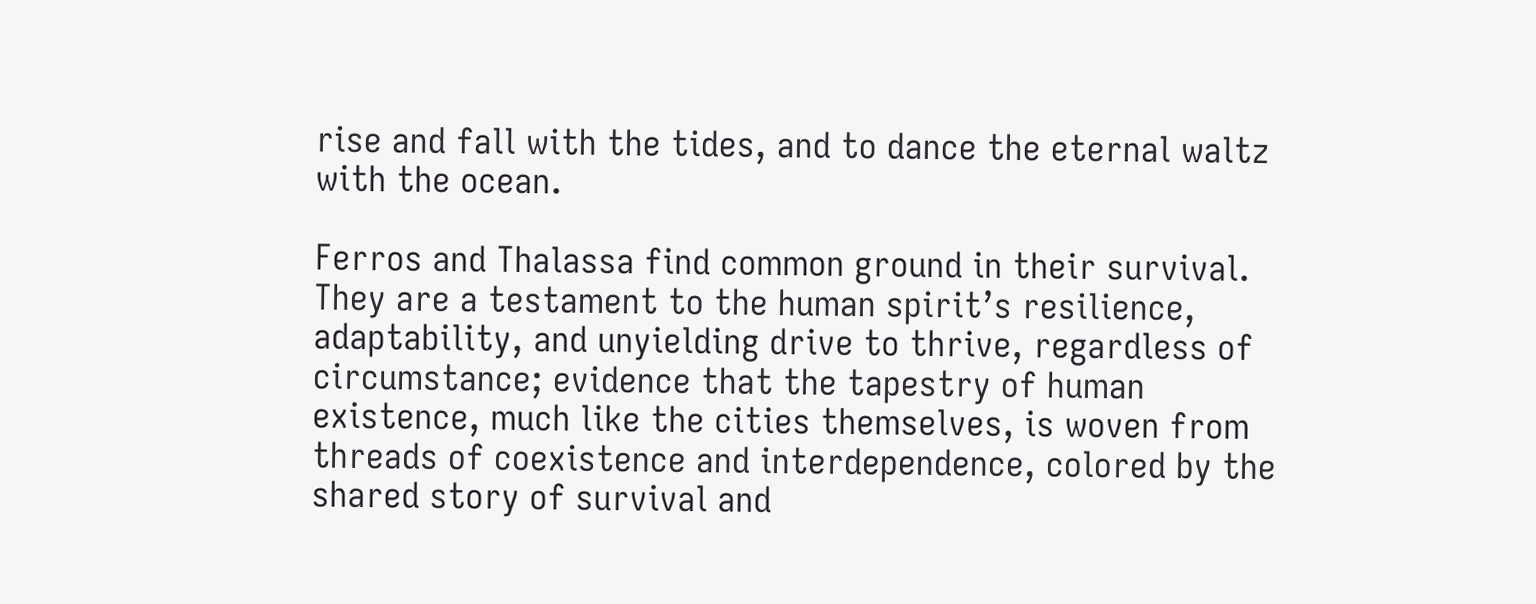rise and fall with the tides, and to dance the eternal waltz with the ocean.

Ferros and Thalassa find common ground in their survival. They are a testament to the human spirit’s resilience, adaptability, and unyielding drive to thrive, regardless of circumstance; evidence that the tapestry of human existence, much like the cities themselves, is woven from threads of coexistence and interdependence, colored by the shared story of survival and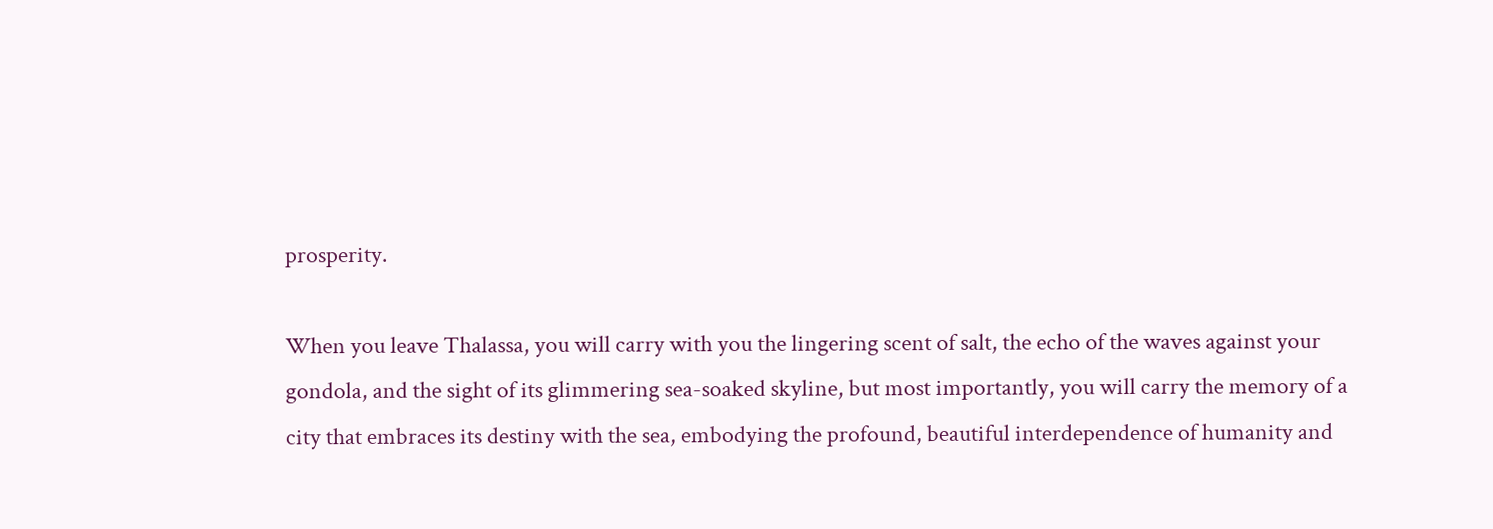prosperity.

When you leave Thalassa, you will carry with you the lingering scent of salt, the echo of the waves against your gondola, and the sight of its glimmering sea-soaked skyline, but most importantly, you will carry the memory of a city that embraces its destiny with the sea, embodying the profound, beautiful interdependence of humanity and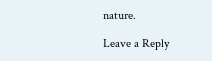nature.

Leave a Reply